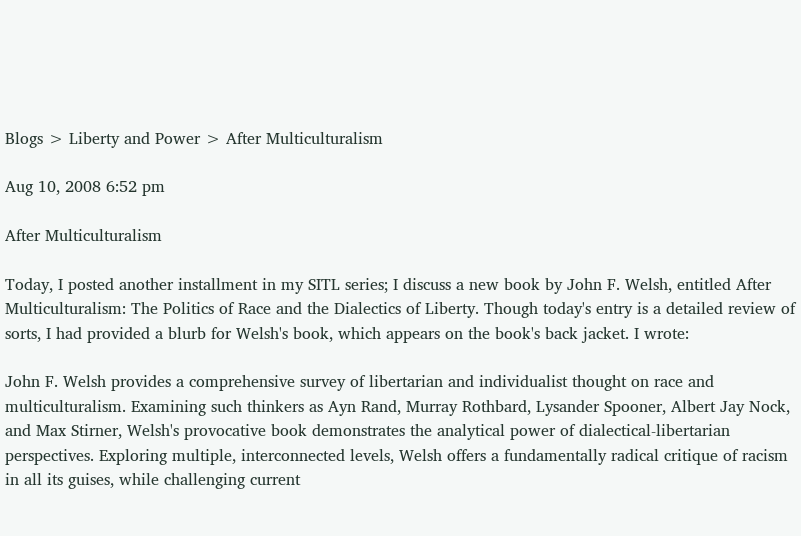Blogs > Liberty and Power > After Multiculturalism

Aug 10, 2008 6:52 pm

After Multiculturalism

Today, I posted another installment in my SITL series; I discuss a new book by John F. Welsh, entitled After Multiculturalism: The Politics of Race and the Dialectics of Liberty. Though today's entry is a detailed review of sorts, I had provided a blurb for Welsh's book, which appears on the book's back jacket. I wrote:

John F. Welsh provides a comprehensive survey of libertarian and individualist thought on race and multiculturalism. Examining such thinkers as Ayn Rand, Murray Rothbard, Lysander Spooner, Albert Jay Nock, and Max Stirner, Welsh's provocative book demonstrates the analytical power of dialectical-libertarian perspectives. Exploring multiple, interconnected levels, Welsh offers a fundamentally radical critique of racism in all its guises, while challenging current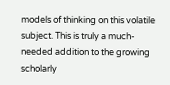models of thinking on this volatile subject. This is truly a much-needed addition to the growing scholarly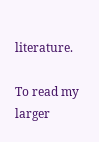literature.

To read my larger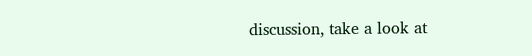discussion, take a look at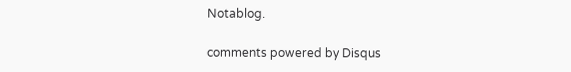Notablog.

comments powered by Disqus